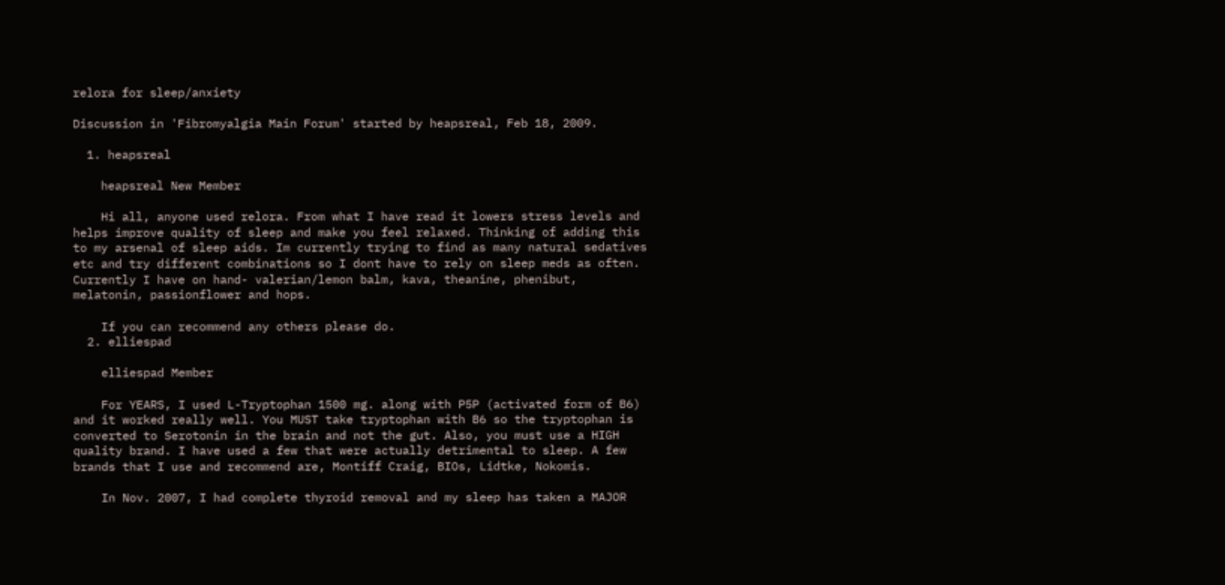relora for sleep/anxiety

Discussion in 'Fibromyalgia Main Forum' started by heapsreal, Feb 18, 2009.

  1. heapsreal

    heapsreal New Member

    Hi all, anyone used relora. From what I have read it lowers stress levels and helps improve quality of sleep and make you feel relaxed. Thinking of adding this to my arsenal of sleep aids. Im currently trying to find as many natural sedatives etc and try different combinations so I dont have to rely on sleep meds as often. Currently I have on hand- valerian/lemon balm, kava, theanine, phenibut, melatonin, passionflower and hops.

    If you can recommend any others please do.
  2. elliespad

    elliespad Member

    For YEARS, I used L-Tryptophan 1500 mg. along with P5P (activated form of B6) and it worked really well. You MUST take tryptophan with B6 so the tryptophan is converted to Serotonin in the brain and not the gut. Also, you must use a HIGH quality brand. I have used a few that were actually detrimental to sleep. A few brands that I use and recommend are, Montiff Craig, BIOs, Lidtke, Nokomis.

    In Nov. 2007, I had complete thyroid removal and my sleep has taken a MAJOR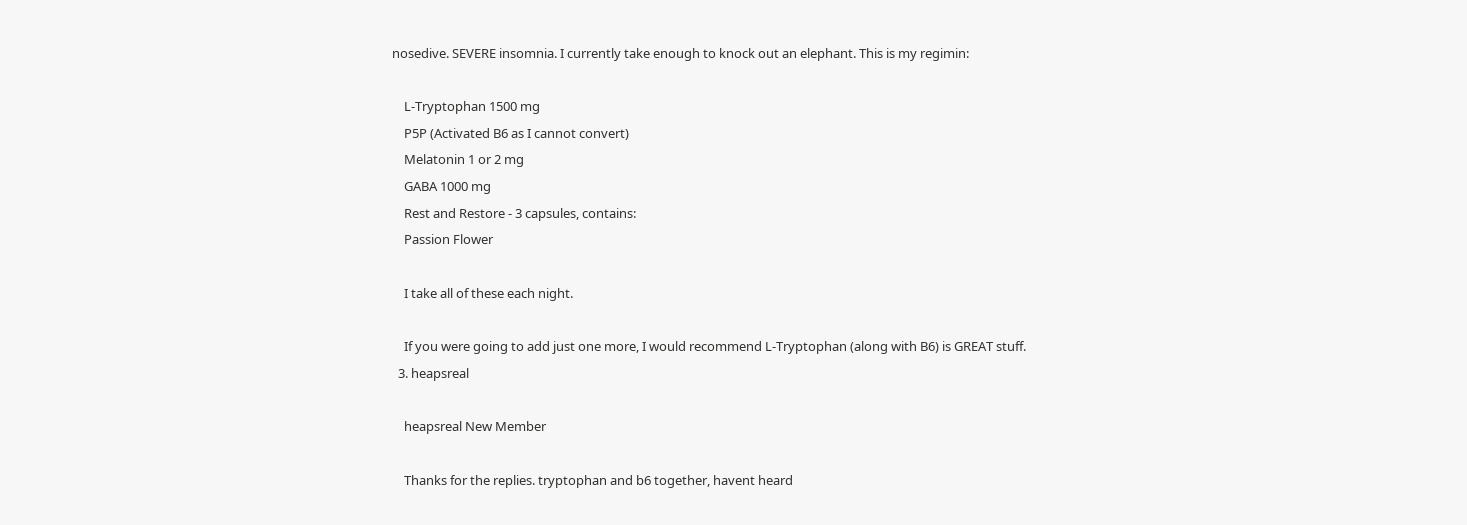nosedive. SEVERE insomnia. I currently take enough to knock out an elephant. This is my regimin:

    L-Tryptophan 1500 mg
    P5P (Activated B6 as I cannot convert)
    Melatonin 1 or 2 mg
    GABA 1000 mg
    Rest and Restore - 3 capsules, contains:
    Passion Flower

    I take all of these each night.

    If you were going to add just one more, I would recommend L-Tryptophan (along with B6) is GREAT stuff.
  3. heapsreal

    heapsreal New Member

    Thanks for the replies. tryptophan and b6 together, havent heard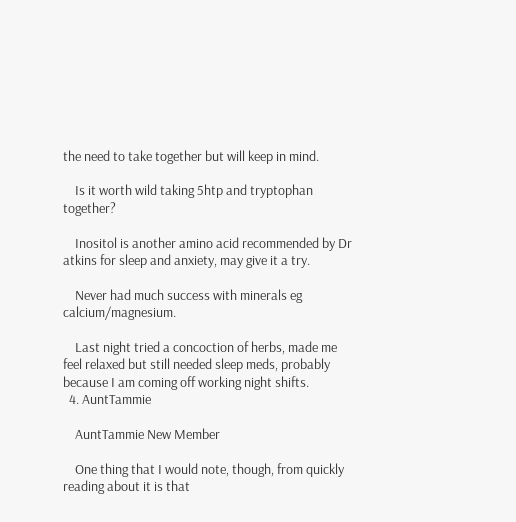the need to take together but will keep in mind.

    Is it worth wild taking 5htp and tryptophan together?

    Inositol is another amino acid recommended by Dr atkins for sleep and anxiety, may give it a try.

    Never had much success with minerals eg calcium/magnesium.

    Last night tried a concoction of herbs, made me feel relaxed but still needed sleep meds, probably because I am coming off working night shifts.
  4. AuntTammie

    AuntTammie New Member

    One thing that I would note, though, from quickly reading about it is that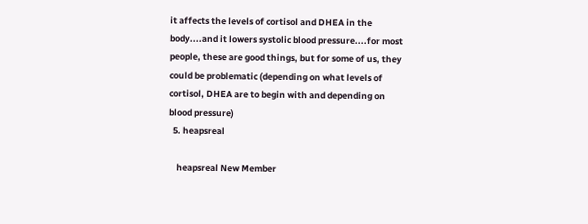it affects the levels of cortisol and DHEA in the body....and it lowers systolic blood pressure....for most people, these are good things, but for some of us, they could be problematic (depending on what levels of cortisol, DHEA are to begin with and depending on blood pressure)
  5. heapsreal

    heapsreal New Member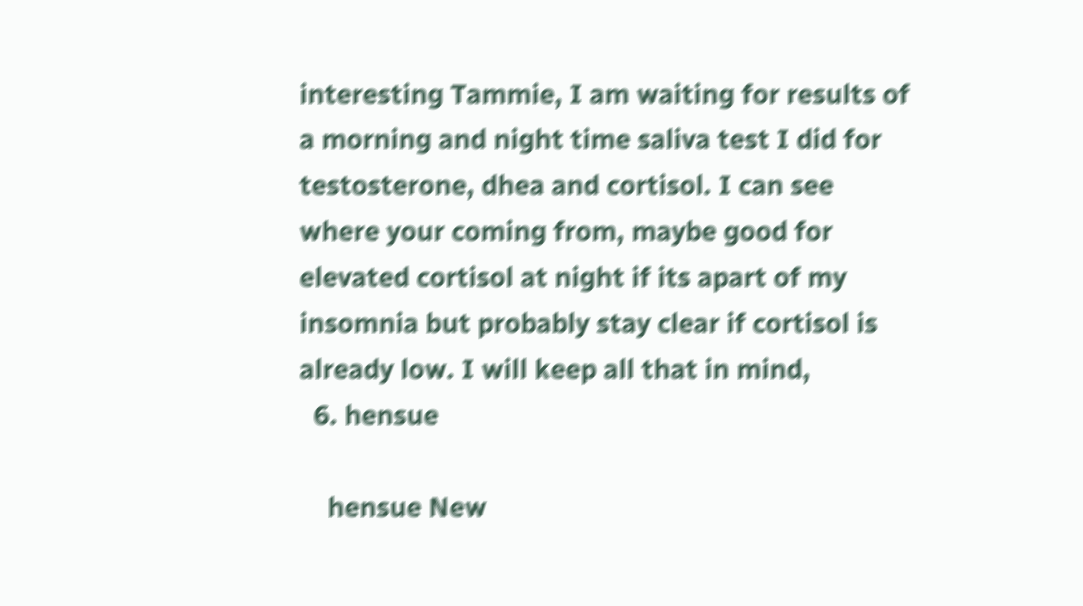interesting Tammie, I am waiting for results of a morning and night time saliva test I did for testosterone, dhea and cortisol. I can see where your coming from, maybe good for elevated cortisol at night if its apart of my insomnia but probably stay clear if cortisol is already low. I will keep all that in mind,
  6. hensue

    hensue New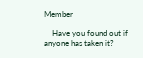Member

    Have you found out if anyone has taken it?